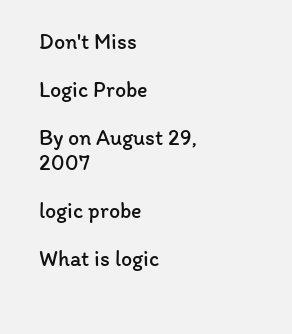Don't Miss

Logic Probe

By on August 29, 2007

logic probe

What is logic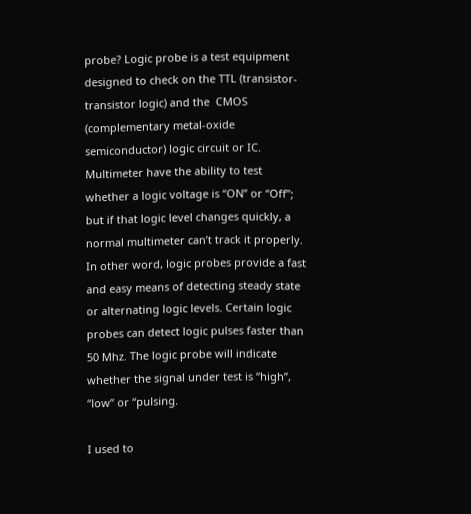probe? Logic probe is a test equipment designed to check on the TTL (transistor-transistor logic) and the  CMOS (complementary metal-oxide semiconductor) logic circuit or IC. Multimeter have the ability to test whether a logic voltage is “ON” or “Off”; but if that logic level changes quickly, a normal multimeter can’t track it properly. In other word, logic probes provide a fast and easy means of detecting steady state or alternating logic levels. Certain logic probes can detect logic pulses faster than 50 Mhz. The logic probe will indicate whether the signal under test is “high”, “low” or “pulsing.

I used to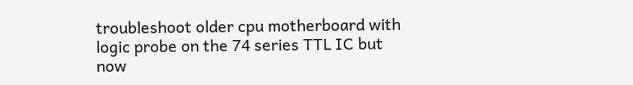troubleshoot older cpu motherboard with logic probe on the 74 series TTL IC but now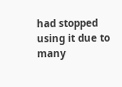had stopped using it due to many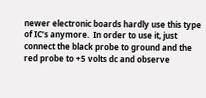newer electronic boards hardly use this type of IC’s anymore.  In order to use it, just connect the black probe to ground and the red probe to +5 volts dc and observe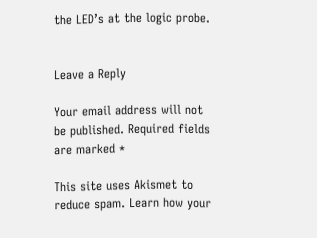the LED’s at the logic probe.


Leave a Reply

Your email address will not be published. Required fields are marked *

This site uses Akismet to reduce spam. Learn how your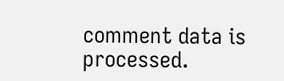comment data is processed.